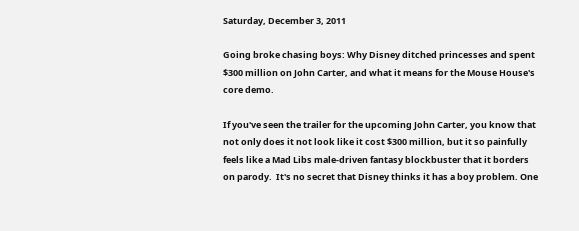Saturday, December 3, 2011

Going broke chasing boys: Why Disney ditched princesses and spent $300 million on John Carter, and what it means for the Mouse House's core demo.

If you've seen the trailer for the upcoming John Carter, you know that not only does it not look like it cost $300 million, but it so painfully feels like a Mad Libs male-driven fantasy blockbuster that it borders on parody.  It's no secret that Disney thinks it has a boy problem. One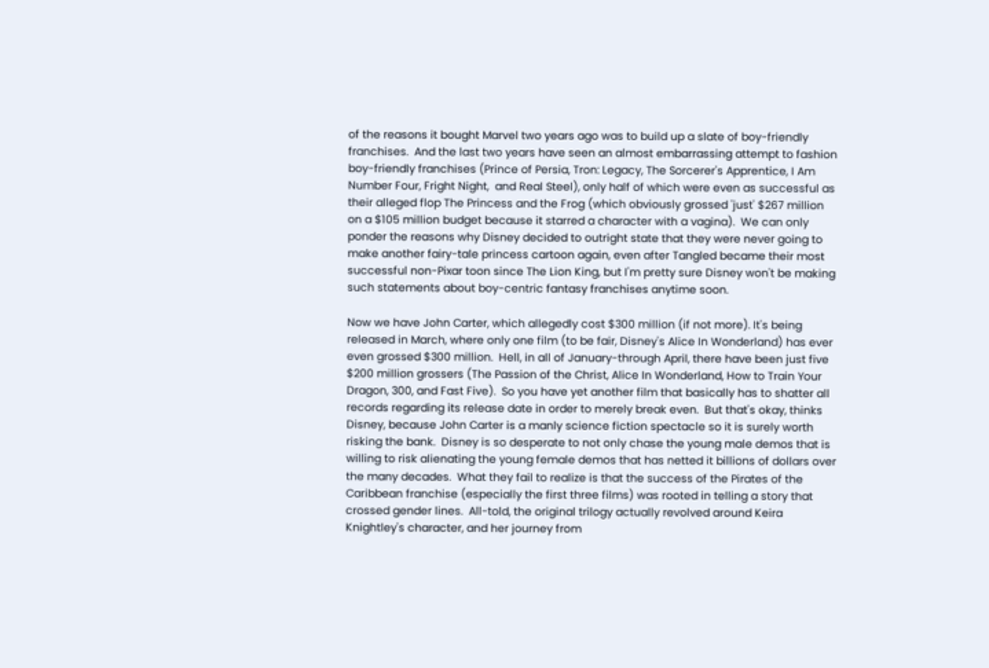of the reasons it bought Marvel two years ago was to build up a slate of boy-friendly franchises.  And the last two years have seen an almost embarrassing attempt to fashion boy-friendly franchises (Prince of Persia, Tron: Legacy, The Sorcerer's Apprentice, I Am Number Four, Fright Night,  and Real Steel), only half of which were even as successful as their alleged flop The Princess and the Frog (which obviously grossed 'just' $267 million on a $105 million budget because it starred a character with a vagina).  We can only ponder the reasons why Disney decided to outright state that they were never going to make another fairy-tale princess cartoon again, even after Tangled became their most successful non-Pixar toon since The Lion King, but I'm pretty sure Disney won't be making such statements about boy-centric fantasy franchises anytime soon.

Now we have John Carter, which allegedly cost $300 million (if not more). It's being released in March, where only one film (to be fair, Disney's Alice In Wonderland) has ever even grossed $300 million.  Hell, in all of January-through April, there have been just five $200 million grossers (The Passion of the Christ, Alice In Wonderland, How to Train Your Dragon, 300, and Fast Five).  So you have yet another film that basically has to shatter all records regarding its release date in order to merely break even.  But that's okay, thinks Disney, because John Carter is a manly science fiction spectacle so it is surely worth risking the bank.  Disney is so desperate to not only chase the young male demos that is willing to risk alienating the young female demos that has netted it billions of dollars over the many decades.  What they fail to realize is that the success of the Pirates of the Caribbean franchise (especially the first three films) was rooted in telling a story that crossed gender lines.  All-told, the original trilogy actually revolved around Keira Knightley's character, and her journey from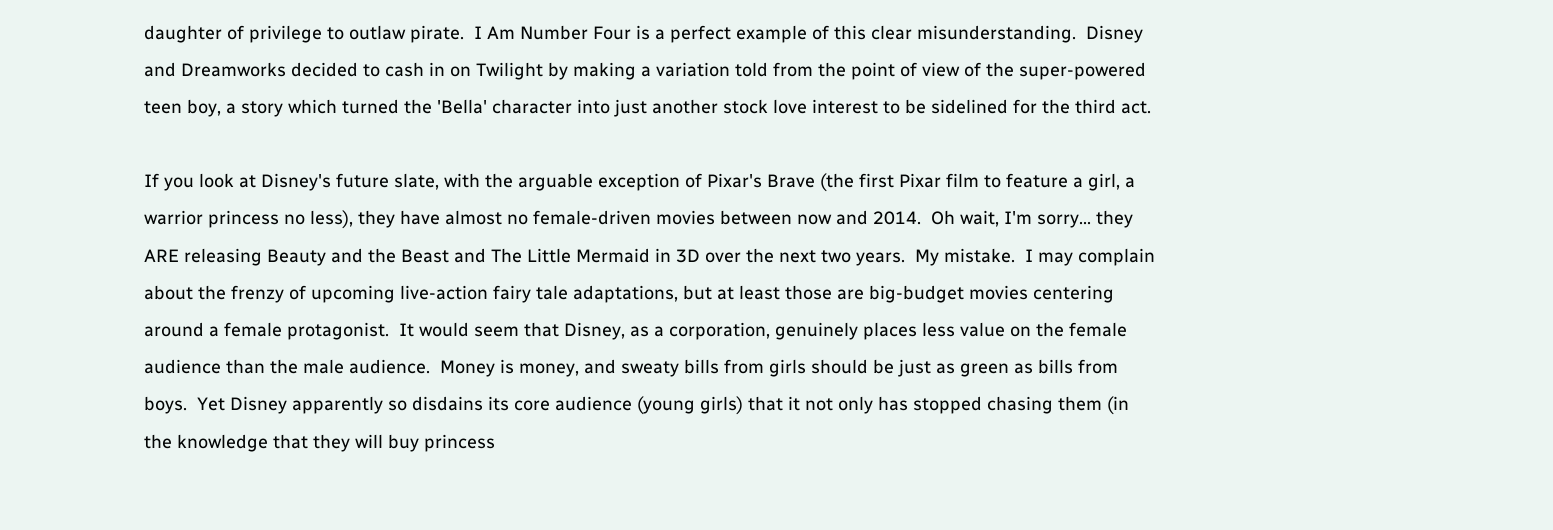daughter of privilege to outlaw pirate.  I Am Number Four is a perfect example of this clear misunderstanding.  Disney and Dreamworks decided to cash in on Twilight by making a variation told from the point of view of the super-powered teen boy, a story which turned the 'Bella' character into just another stock love interest to be sidelined for the third act.

If you look at Disney's future slate, with the arguable exception of Pixar's Brave (the first Pixar film to feature a girl, a warrior princess no less), they have almost no female-driven movies between now and 2014.  Oh wait, I'm sorry... they ARE releasing Beauty and the Beast and The Little Mermaid in 3D over the next two years.  My mistake.  I may complain about the frenzy of upcoming live-action fairy tale adaptations, but at least those are big-budget movies centering around a female protagonist.  It would seem that Disney, as a corporation, genuinely places less value on the female audience than the male audience.  Money is money, and sweaty bills from girls should be just as green as bills from boys.  Yet Disney apparently so disdains its core audience (young girls) that it not only has stopped chasing them (in the knowledge that they will buy princess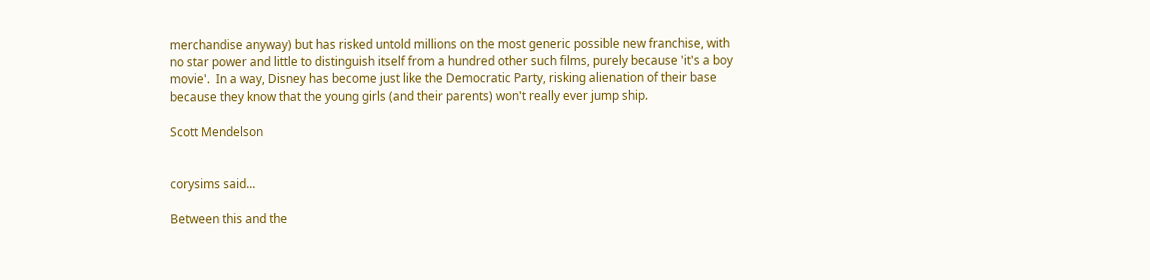merchandise anyway) but has risked untold millions on the most generic possible new franchise, with no star power and little to distinguish itself from a hundred other such films, purely because 'it's a boy movie'.  In a way, Disney has become just like the Democratic Party, risking alienation of their base because they know that the young girls (and their parents) won't really ever jump ship.

Scott Mendelson


corysims said...

Between this and the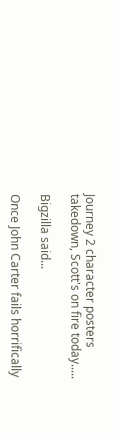Journey 2 character posters takedown, Scott's on fire today.....

Bigzilla said...

Once John Carter fails horrifically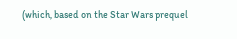(which, based on the Star Wars prequel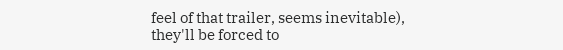feel of that trailer, seems inevitable), they'll be forced to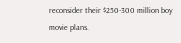reconsider their $250-300 million boy movie plans.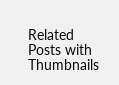Related Posts with Thumbnails